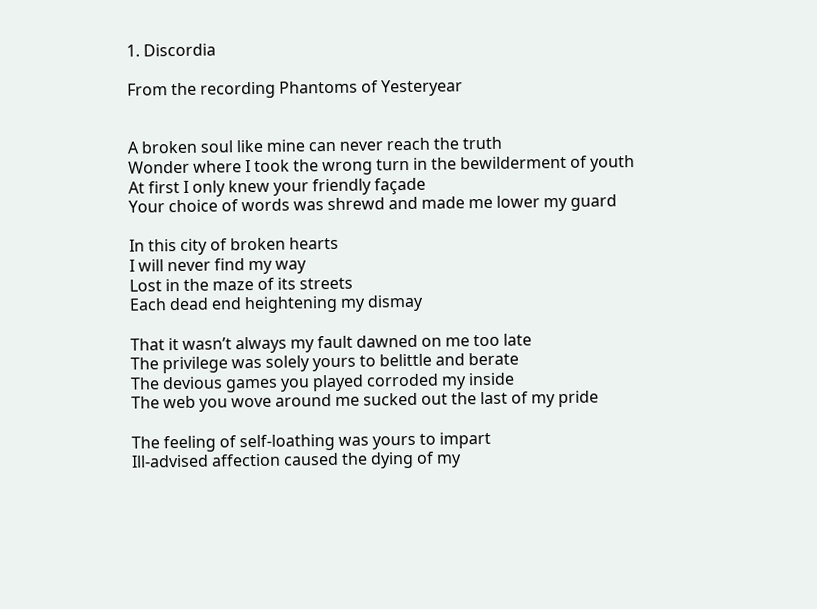1. Discordia

From the recording Phantoms of Yesteryear


A broken soul like mine can never reach the truth
Wonder where I took the wrong turn in the bewilderment of youth
At first I only knew your friendly façade
Your choice of words was shrewd and made me lower my guard

In this city of broken hearts
I will never find my way
Lost in the maze of its streets
Each dead end heightening my dismay

That it wasn’t always my fault dawned on me too late
The privilege was solely yours to belittle and berate
The devious games you played corroded my inside
The web you wove around me sucked out the last of my pride

The feeling of self-loathing was yours to impart
Ill-advised affection caused the dying of my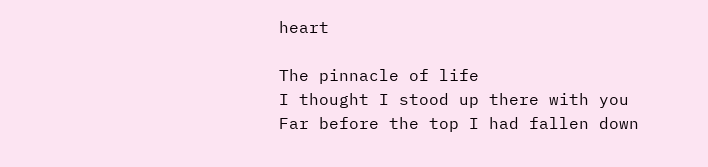heart

The pinnacle of life
I thought I stood up there with you
Far before the top I had fallen down